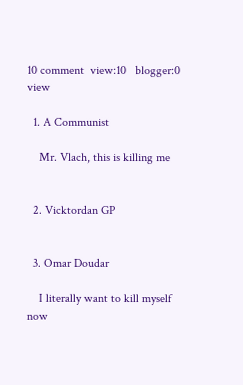10 comment  view:10   blogger:0 view

  1. A Communist

    Mr. Vlach, this is killing me


  2. Vicktordan GP


  3. Omar Doudar

    I literally want to kill myself now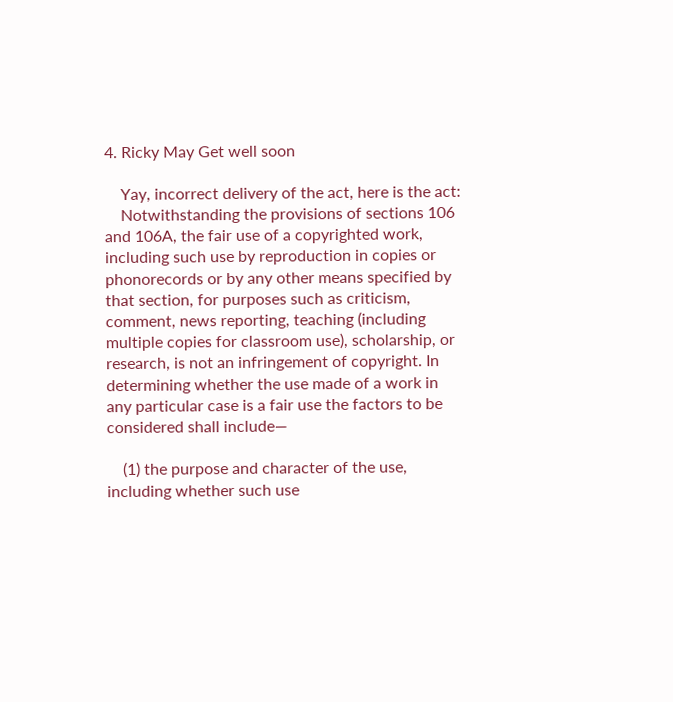4. Ricky May Get well soon

    Yay, incorrect delivery of the act, here is the act:
    Notwithstanding the provisions of sections 106 and 106A, the fair use of a copyrighted work, including such use by reproduction in copies or phonorecords or by any other means specified by that section, for purposes such as criticism, comment, news reporting, teaching (including multiple copies for classroom use), scholarship, or research, is not an infringement of copyright. In determining whether the use made of a work in any particular case is a fair use the factors to be considered shall include—

    (1) the purpose and character of the use, including whether such use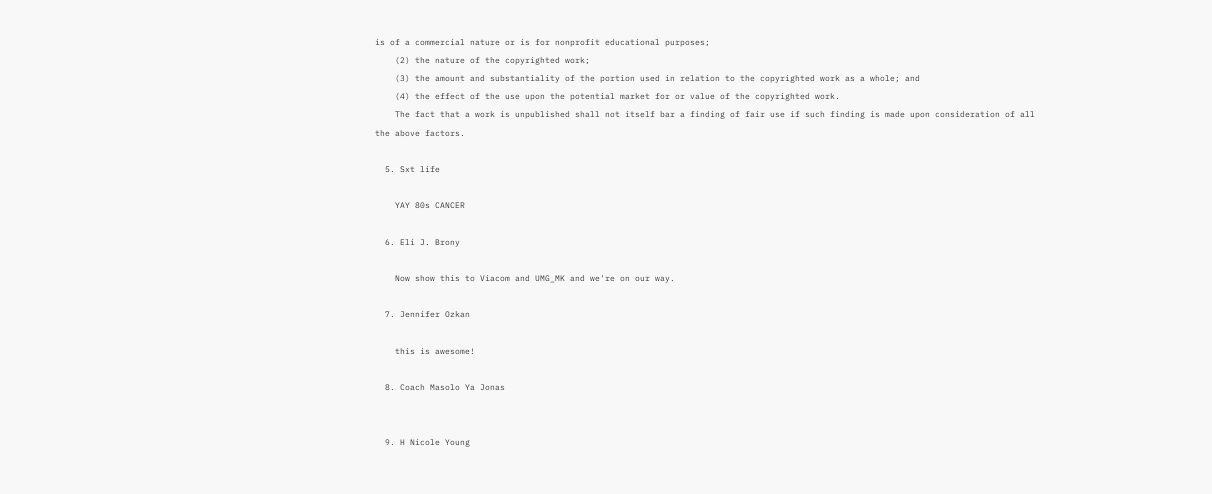is of a commercial nature or is for nonprofit educational purposes;
    (2) the nature of the copyrighted work;
    (3) the amount and substantiality of the portion used in relation to the copyrighted work as a whole; and
    (4) the effect of the use upon the potential market for or value of the copyrighted work.
    The fact that a work is unpublished shall not itself bar a finding of fair use if such finding is made upon consideration of all the above factors.

  5. Sxt life

    YAY 80s CANCER

  6. Eli J. Brony

    Now show this to Viacom and UMG_MK and we're on our way.

  7. Jennifer Ozkan

    this is awesome!

  8. Coach Masolo Ya Jonas


  9. H Nicole Young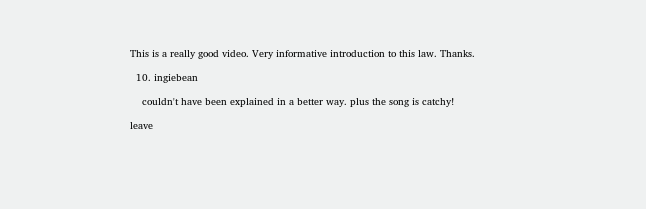This is a really good video. Very informative introduction to this law. Thanks.

  10. ingiebean

    couldn't have been explained in a better way. plus the song is catchy!

leave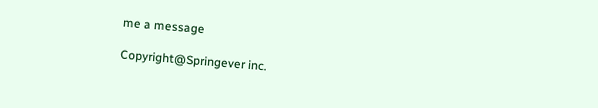me a message

Copyright@Springever inc.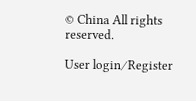© China All rights reserved.

User login ⁄ Register